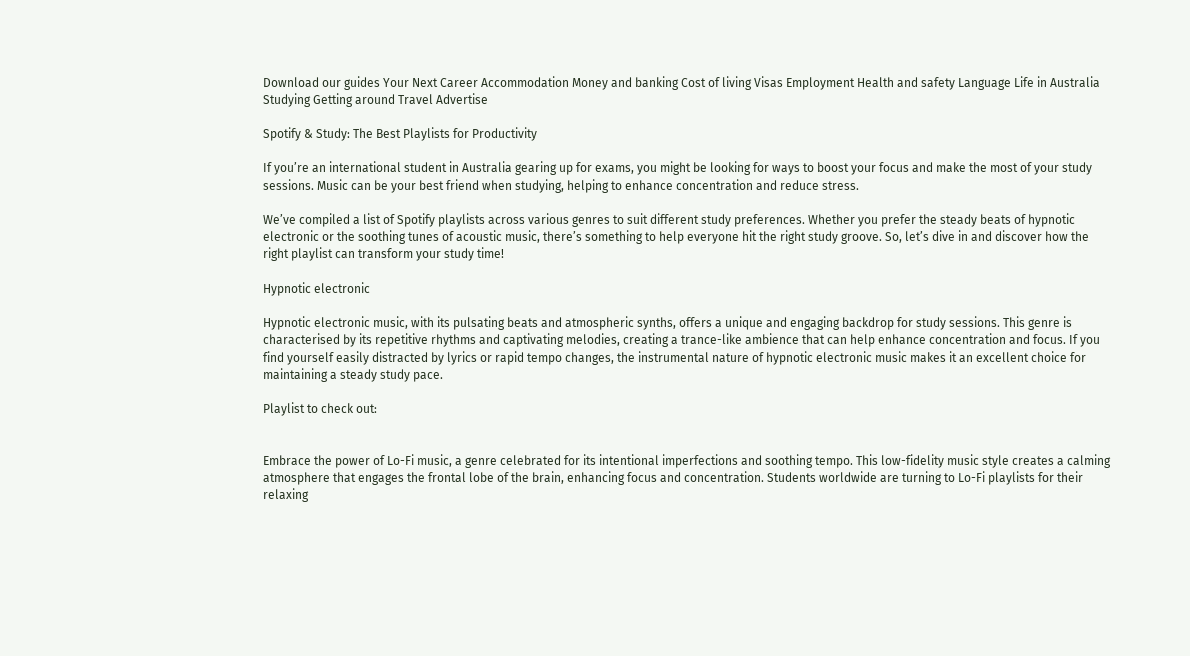Download our guides Your Next Career Accommodation Money and banking Cost of living Visas Employment Health and safety Language Life in Australia Studying Getting around Travel Advertise

Spotify & Study: The Best Playlists for Productivity

If you’re an international student in Australia gearing up for exams, you might be looking for ways to boost your focus and make the most of your study sessions. Music can be your best friend when studying, helping to enhance concentration and reduce stress.

We’ve compiled a list of Spotify playlists across various genres to suit different study preferences. Whether you prefer the steady beats of hypnotic electronic or the soothing tunes of acoustic music, there’s something to help everyone hit the right study groove. So, let’s dive in and discover how the right playlist can transform your study time!

Hypnotic electronic

Hypnotic electronic music, with its pulsating beats and atmospheric synths, offers a unique and engaging backdrop for study sessions. This genre is characterised by its repetitive rhythms and captivating melodies, creating a trance-like ambience that can help enhance concentration and focus. If you find yourself easily distracted by lyrics or rapid tempo changes, the instrumental nature of hypnotic electronic music makes it an excellent choice for maintaining a steady study pace.

Playlist to check out:


Embrace the power of Lo-Fi music, a genre celebrated for its intentional imperfections and soothing tempo. This low-fidelity music style creates a calming atmosphere that engages the frontal lobe of the brain, enhancing focus and concentration. Students worldwide are turning to Lo-Fi playlists for their relaxing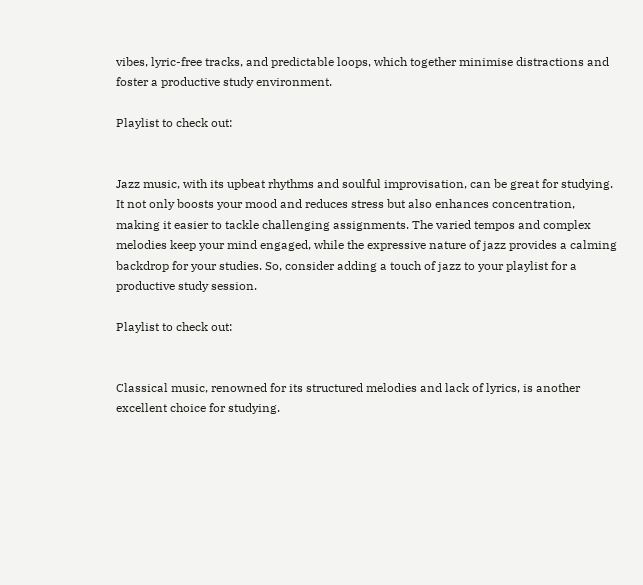vibes, lyric-free tracks, and predictable loops, which together minimise distractions and foster a productive study environment.

Playlist to check out:


Jazz music, with its upbeat rhythms and soulful improvisation, can be great for studying. It not only boosts your mood and reduces stress but also enhances concentration, making it easier to tackle challenging assignments. The varied tempos and complex melodies keep your mind engaged, while the expressive nature of jazz provides a calming backdrop for your studies. So, consider adding a touch of jazz to your playlist for a productive study session.

Playlist to check out:


Classical music, renowned for its structured melodies and lack of lyrics, is another excellent choice for studying.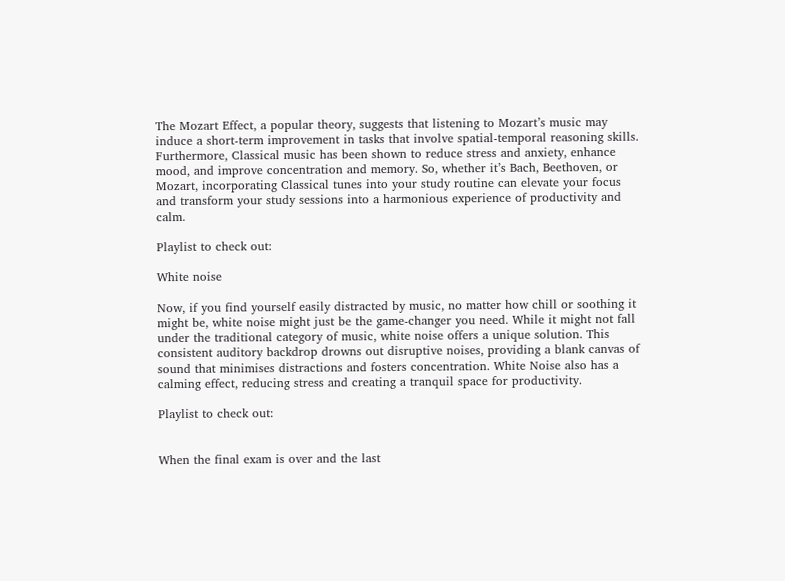The Mozart Effect, a popular theory, suggests that listening to Mozart’s music may induce a short-term improvement in tasks that involve spatial-temporal reasoning skills. Furthermore, Classical music has been shown to reduce stress and anxiety, enhance mood, and improve concentration and memory. So, whether it’s Bach, Beethoven, or Mozart, incorporating Classical tunes into your study routine can elevate your focus and transform your study sessions into a harmonious experience of productivity and calm.

Playlist to check out:

White noise

Now, if you find yourself easily distracted by music, no matter how chill or soothing it might be, white noise might just be the game-changer you need. While it might not fall under the traditional category of music, white noise offers a unique solution. This consistent auditory backdrop drowns out disruptive noises, providing a blank canvas of sound that minimises distractions and fosters concentration. White Noise also has a calming effect, reducing stress and creating a tranquil space for productivity.

Playlist to check out:


When the final exam is over and the last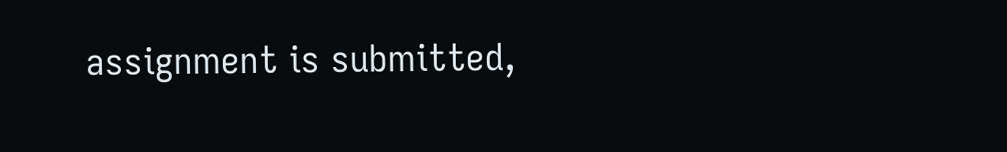assignment is submitted,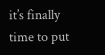it’s finally time to put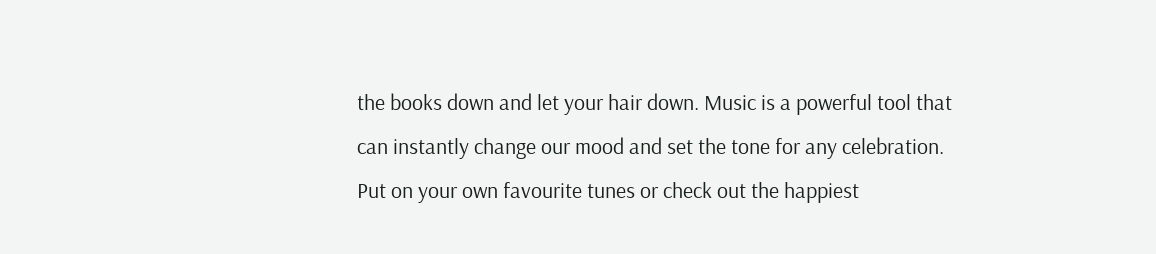the books down and let your hair down. Music is a powerful tool that can instantly change our mood and set the tone for any celebration. Put on your own favourite tunes or check out the happiest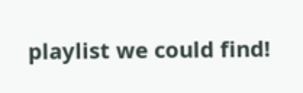playlist we could find!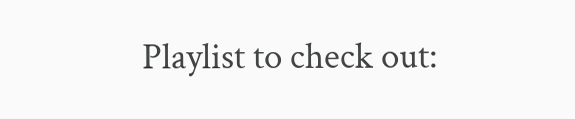Playlist to check out: